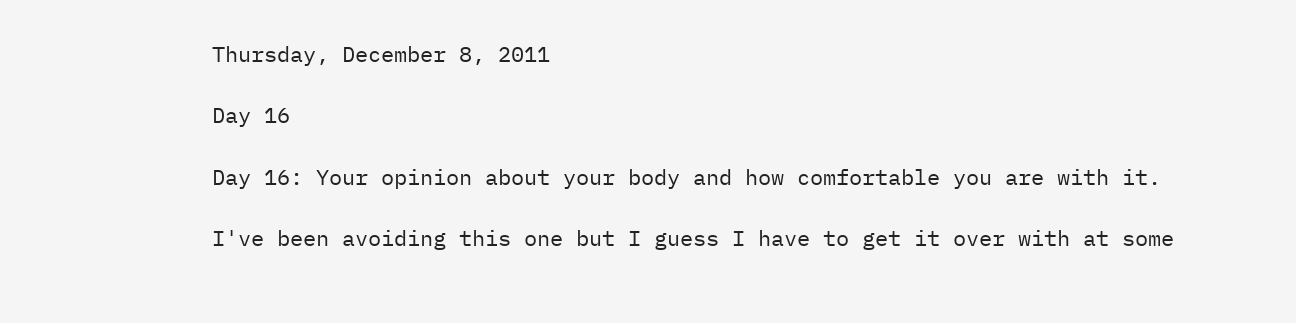Thursday, December 8, 2011

Day 16

Day 16: Your opinion about your body and how comfortable you are with it.

I've been avoiding this one but I guess I have to get it over with at some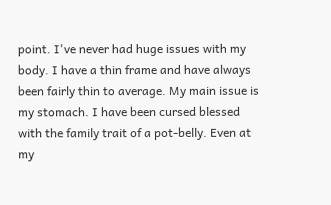point. I've never had huge issues with my body. I have a thin frame and have always been fairly thin to average. My main issue is my stomach. I have been cursed blessed with the family trait of a pot-belly. Even at my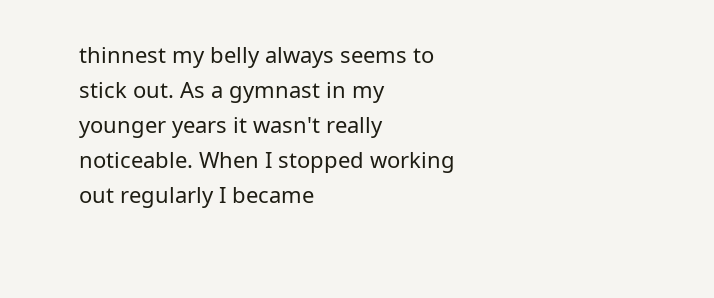thinnest my belly always seems to stick out. As a gymnast in my younger years it wasn't really noticeable. When I stopped working out regularly I became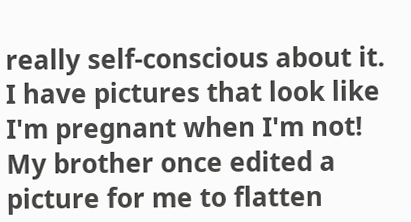really self-conscious about it. I have pictures that look like I'm pregnant when I'm not! My brother once edited a picture for me to flatten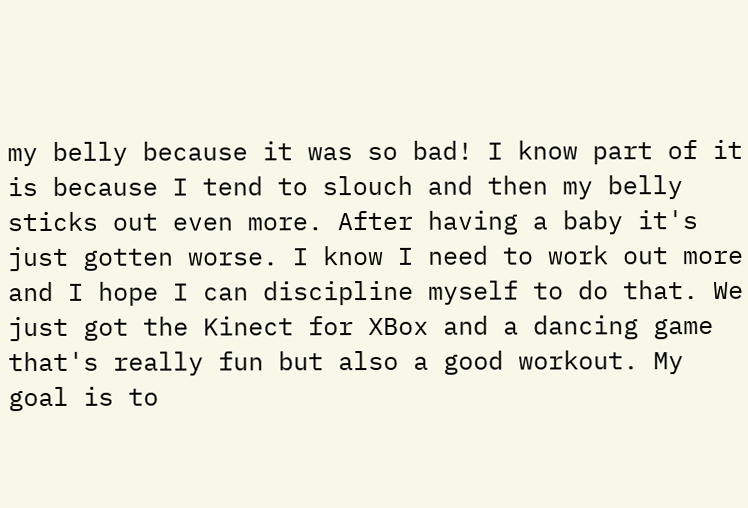my belly because it was so bad! I know part of it is because I tend to slouch and then my belly sticks out even more. After having a baby it's just gotten worse. I know I need to work out more and I hope I can discipline myself to do that. We just got the Kinect for XBox and a dancing game that's really fun but also a good workout. My goal is to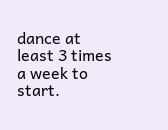dance at least 3 times a week to start.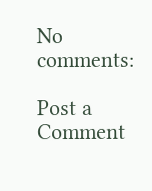No comments:

Post a Comment